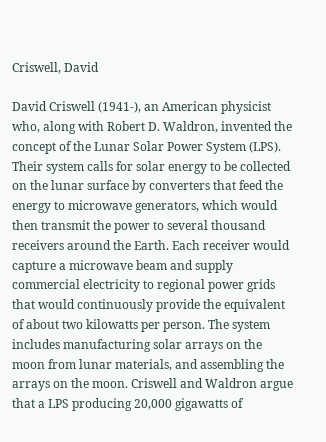Criswell, David

David Criswell (1941-), an American physicist who, along with Robert D. Waldron, invented the concept of the Lunar Solar Power System (LPS). Their system calls for solar energy to be collected on the lunar surface by converters that feed the energy to microwave generators, which would then transmit the power to several thousand receivers around the Earth. Each receiver would capture a microwave beam and supply commercial electricity to regional power grids that would continuously provide the equivalent of about two kilowatts per person. The system includes manufacturing solar arrays on the moon from lunar materials, and assembling the arrays on the moon. Criswell and Waldron argue that a LPS producing 20,000 gigawatts of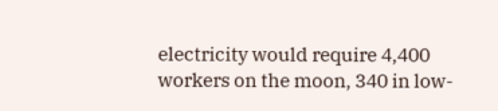electricity would require 4,400 workers on the moon, 340 in low-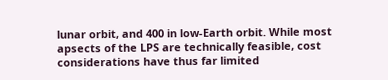lunar orbit, and 400 in low-Earth orbit. While most apsects of the LPS are technically feasible, cost considerations have thus far limited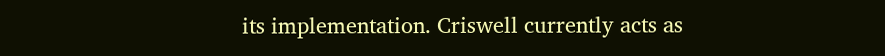its implementation. Criswell currently acts as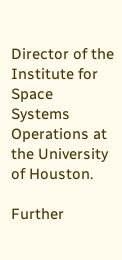Director of the Institute for Space Systems Operations at the University of Houston.

Further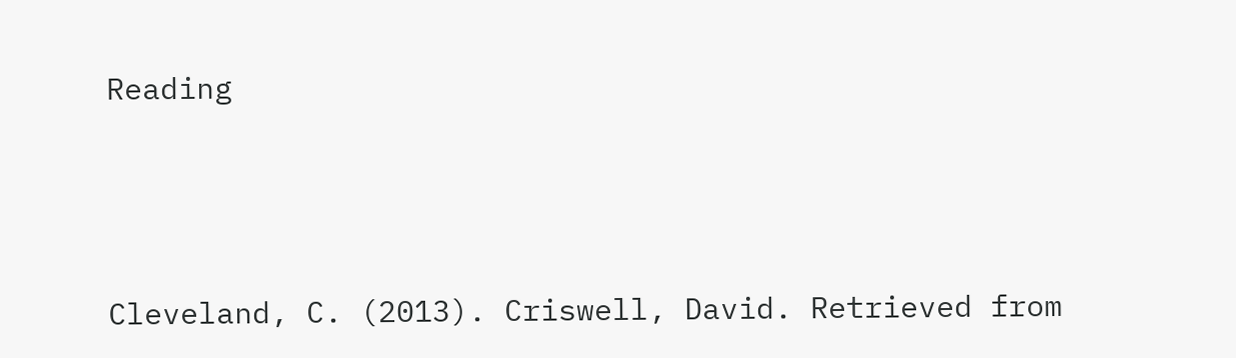Reading




Cleveland, C. (2013). Criswell, David. Retrieved from